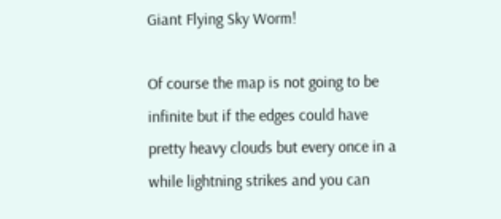Giant Flying Sky Worm!

Of course the map is not going to be infinite but if the edges could have pretty heavy clouds but every once in a while lightning strikes and you can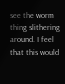see the worm thing slithering around. I feel that this would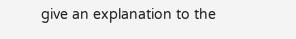give an explanation to the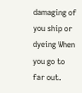damaging of you ship or dyeing When you go to far out.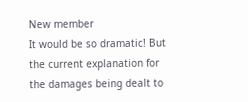New member
It would be so dramatic! But the current explanation for the damages being dealt to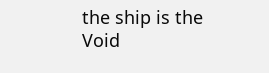the ship is the Void